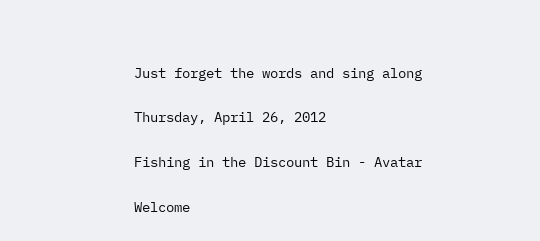Just forget the words and sing along

Thursday, April 26, 2012

Fishing in the Discount Bin - Avatar

Welcome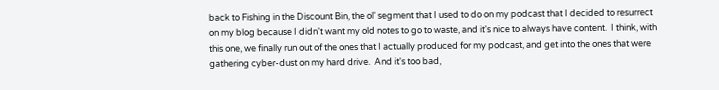back to Fishing in the Discount Bin, the ol' segment that I used to do on my podcast that I decided to resurrect on my blog because I didn't want my old notes to go to waste, and it's nice to always have content.  I think, with this one, we finally run out of the ones that I actually produced for my podcast, and get into the ones that were gathering cyber-dust on my hard drive.  And it's too bad,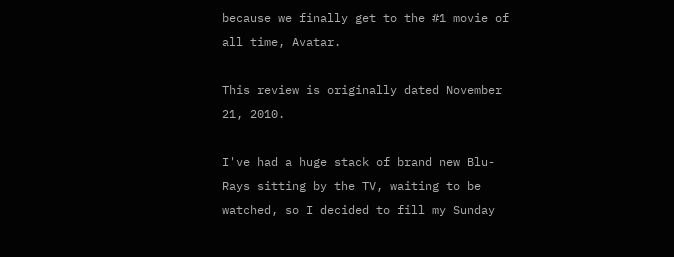because we finally get to the #1 movie of all time, Avatar.

This review is originally dated November 21, 2010.

I've had a huge stack of brand new Blu-Rays sitting by the TV, waiting to be watched, so I decided to fill my Sunday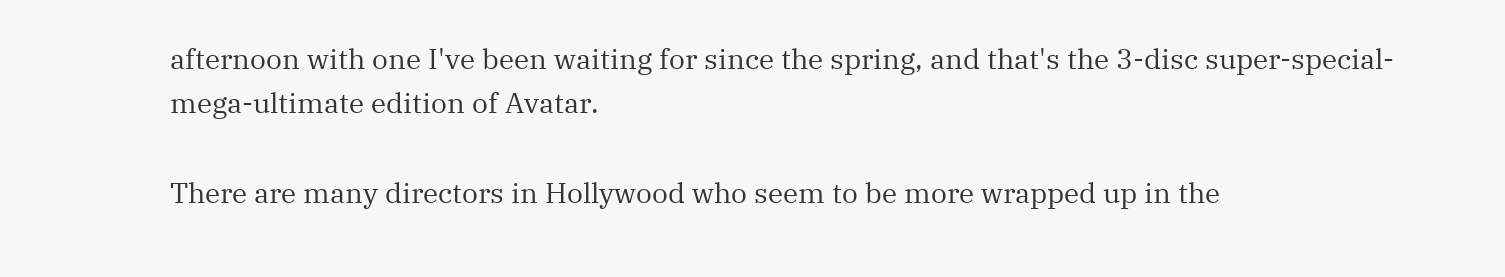afternoon with one I've been waiting for since the spring, and that's the 3-disc super-special-mega-ultimate edition of Avatar.

There are many directors in Hollywood who seem to be more wrapped up in the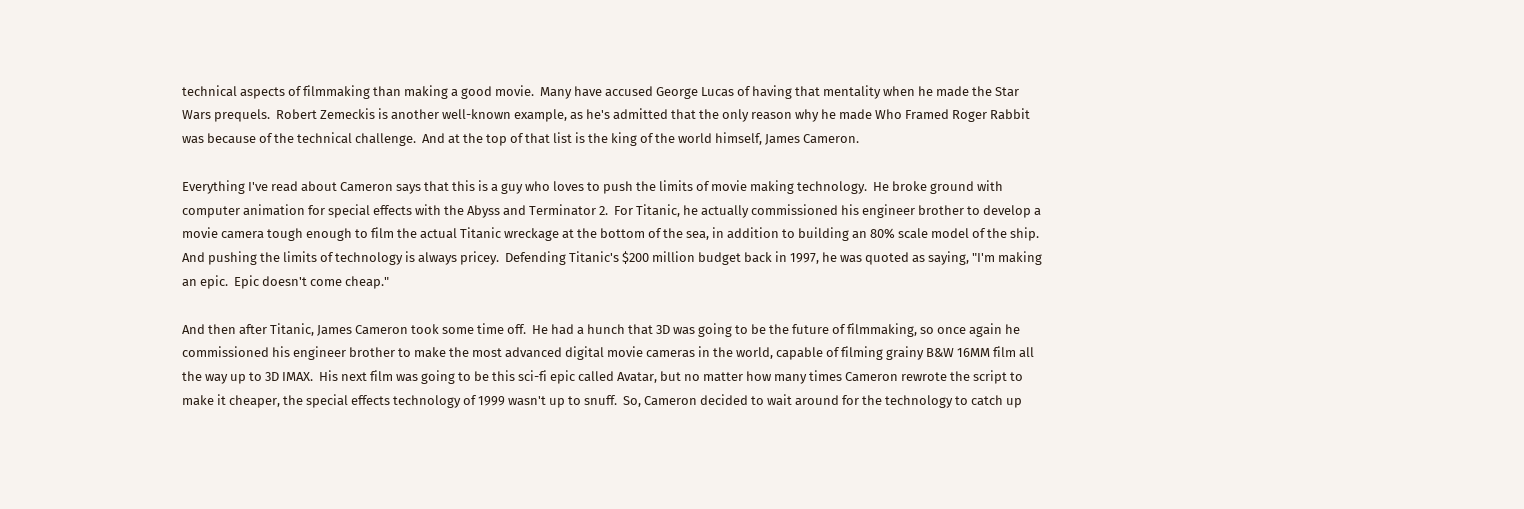technical aspects of filmmaking than making a good movie.  Many have accused George Lucas of having that mentality when he made the Star Wars prequels.  Robert Zemeckis is another well-known example, as he's admitted that the only reason why he made Who Framed Roger Rabbit was because of the technical challenge.  And at the top of that list is the king of the world himself, James Cameron.

Everything I've read about Cameron says that this is a guy who loves to push the limits of movie making technology.  He broke ground with computer animation for special effects with the Abyss and Terminator 2.  For Titanic, he actually commissioned his engineer brother to develop a movie camera tough enough to film the actual Titanic wreckage at the bottom of the sea, in addition to building an 80% scale model of the ship.  And pushing the limits of technology is always pricey.  Defending Titanic's $200 million budget back in 1997, he was quoted as saying, "I'm making an epic.  Epic doesn't come cheap."

And then after Titanic, James Cameron took some time off.  He had a hunch that 3D was going to be the future of filmmaking, so once again he commissioned his engineer brother to make the most advanced digital movie cameras in the world, capable of filming grainy B&W 16MM film all the way up to 3D IMAX.  His next film was going to be this sci-fi epic called Avatar, but no matter how many times Cameron rewrote the script to make it cheaper, the special effects technology of 1999 wasn't up to snuff.  So, Cameron decided to wait around for the technology to catch up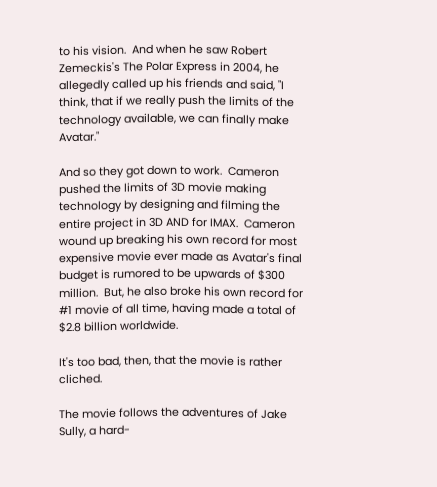to his vision.  And when he saw Robert Zemeckis's The Polar Express in 2004, he allegedly called up his friends and said, "I think, that if we really push the limits of the technology available, we can finally make Avatar."

And so they got down to work.  Cameron pushed the limits of 3D movie making technology by designing and filming the entire project in 3D AND for IMAX.  Cameron wound up breaking his own record for most expensive movie ever made as Avatar's final budget is rumored to be upwards of $300 million.  But, he also broke his own record for #1 movie of all time, having made a total of $2.8 billion worldwide.

It's too bad, then, that the movie is rather cliched.

The movie follows the adventures of Jake Sully, a hard-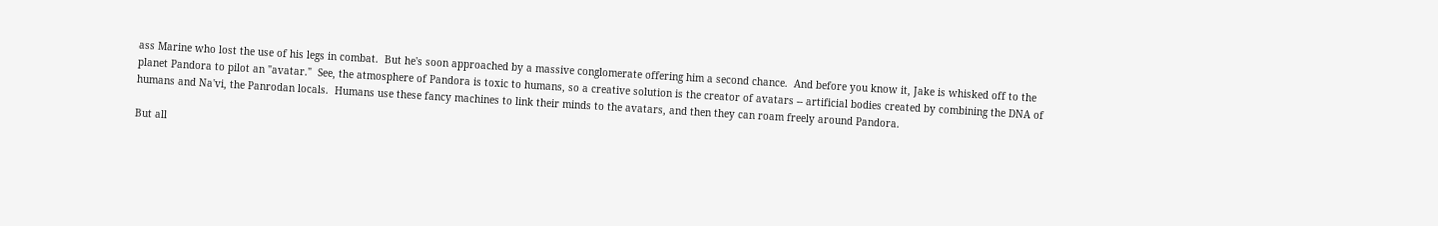ass Marine who lost the use of his legs in combat.  But he's soon approached by a massive conglomerate offering him a second chance.  And before you know it, Jake is whisked off to the planet Pandora to pilot an "avatar."  See, the atmosphere of Pandora is toxic to humans, so a creative solution is the creator of avatars -- artificial bodies created by combining the DNA of humans and Na'vi, the Panrodan locals.  Humans use these fancy machines to link their minds to the avatars, and then they can roam freely around Pandora.

But all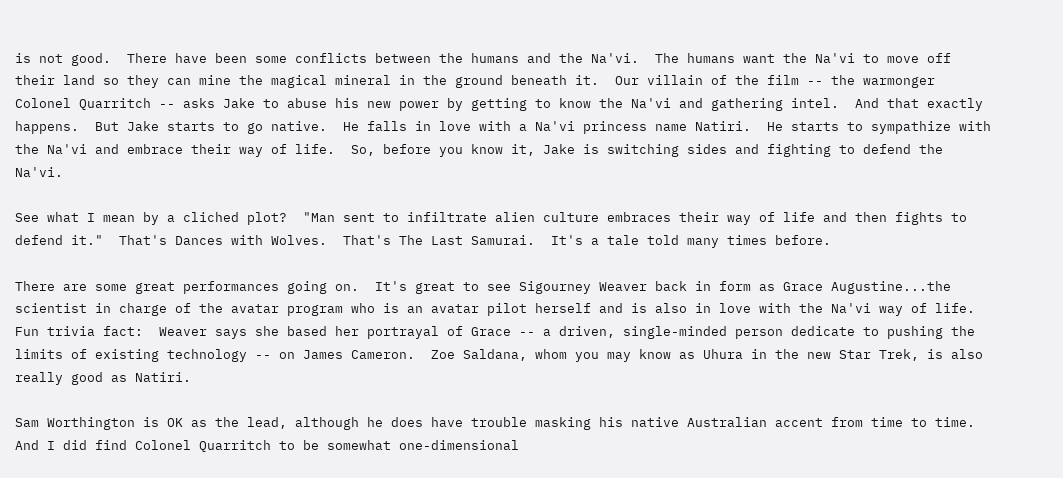is not good.  There have been some conflicts between the humans and the Na'vi.  The humans want the Na'vi to move off their land so they can mine the magical mineral in the ground beneath it.  Our villain of the film -- the warmonger Colonel Quarritch -- asks Jake to abuse his new power by getting to know the Na'vi and gathering intel.  And that exactly happens.  But Jake starts to go native.  He falls in love with a Na'vi princess name Natiri.  He starts to sympathize with the Na'vi and embrace their way of life.  So, before you know it, Jake is switching sides and fighting to defend the Na'vi.

See what I mean by a cliched plot?  "Man sent to infiltrate alien culture embraces their way of life and then fights to defend it."  That's Dances with Wolves.  That's The Last Samurai.  It's a tale told many times before.

There are some great performances going on.  It's great to see Sigourney Weaver back in form as Grace Augustine...the scientist in charge of the avatar program who is an avatar pilot herself and is also in love with the Na'vi way of life.  Fun trivia fact:  Weaver says she based her portrayal of Grace -- a driven, single-minded person dedicate to pushing the limits of existing technology -- on James Cameron.  Zoe Saldana, whom you may know as Uhura in the new Star Trek, is also really good as Natiri.

Sam Worthington is OK as the lead, although he does have trouble masking his native Australian accent from time to time.  And I did find Colonel Quarritch to be somewhat one-dimensional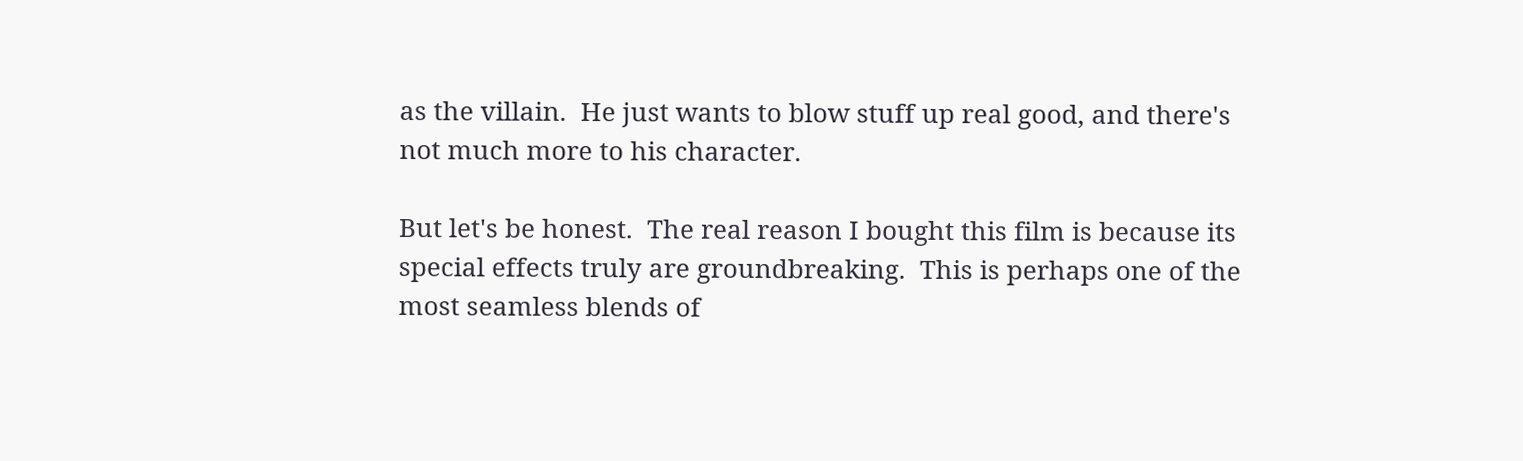as the villain.  He just wants to blow stuff up real good, and there's not much more to his character.

But let's be honest.  The real reason I bought this film is because its special effects truly are groundbreaking.  This is perhaps one of the most seamless blends of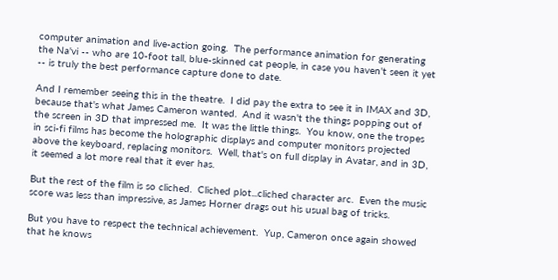computer animation and live-action going.  The performance animation for generating the Na'vi -- who are 10-foot tall, blue-skinned cat people, in case you haven't seen it yet -- is truly the best performance capture done to date.

And I remember seeing this in the theatre.  I did pay the extra to see it in IMAX and 3D, because that's what James Cameron wanted.  And it wasn't the things popping out of the screen in 3D that impressed me.  It was the little things.  You know, one the tropes in sci-fi films has become the holographic displays and computer monitors projected above the keyboard, replacing monitors.  Well, that's on full display in Avatar, and in 3D, it seemed a lot more real that it ever has.

But the rest of the film is so cliched.  Cliched plot...cliched character arc.  Even the music score was less than impressive, as James Horner drags out his usual bag of tricks.

But you have to respect the technical achievement.  Yup, Cameron once again showed that he knows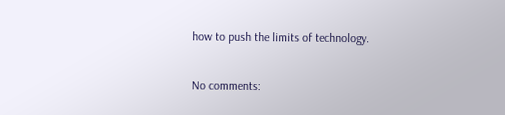how to push the limits of technology.

No comments: